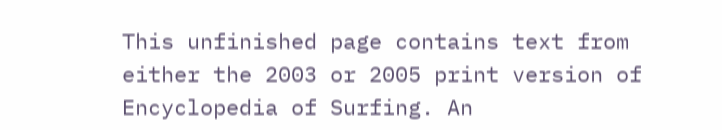This unfinished page contains text from either the 2003 or 2005 print version of Encyclopedia of Surfing. An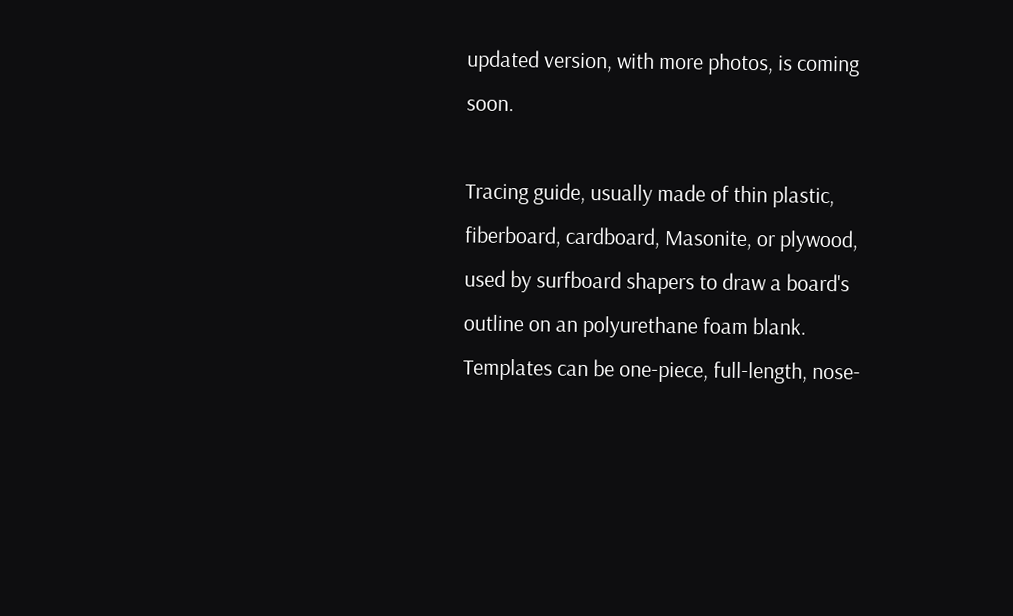updated version, with more photos, is coming soon.

Tracing guide, usually made of thin plastic, fiberboard, cardboard, Masonite, or plywood, used by surfboard shapers to draw a board's outline on an polyurethane foam blank. Templates can be one-piece, full-length, nose-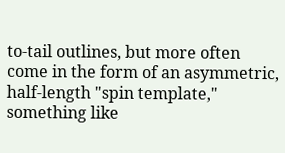to-tail outlines, but more often come in the form of an asymmetric, half-length "spin template," something like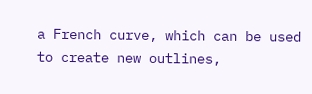a French curve, which can be used to create new outlines,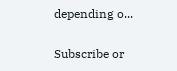depending o...

Subscribe or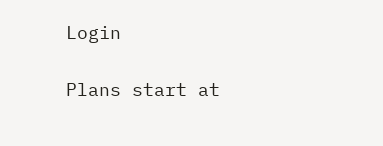Login

Plans start at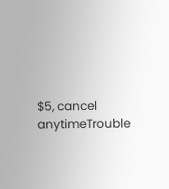$5, cancel anytimeTrouble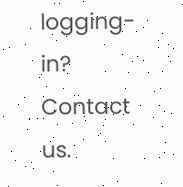logging-in? Contact us.